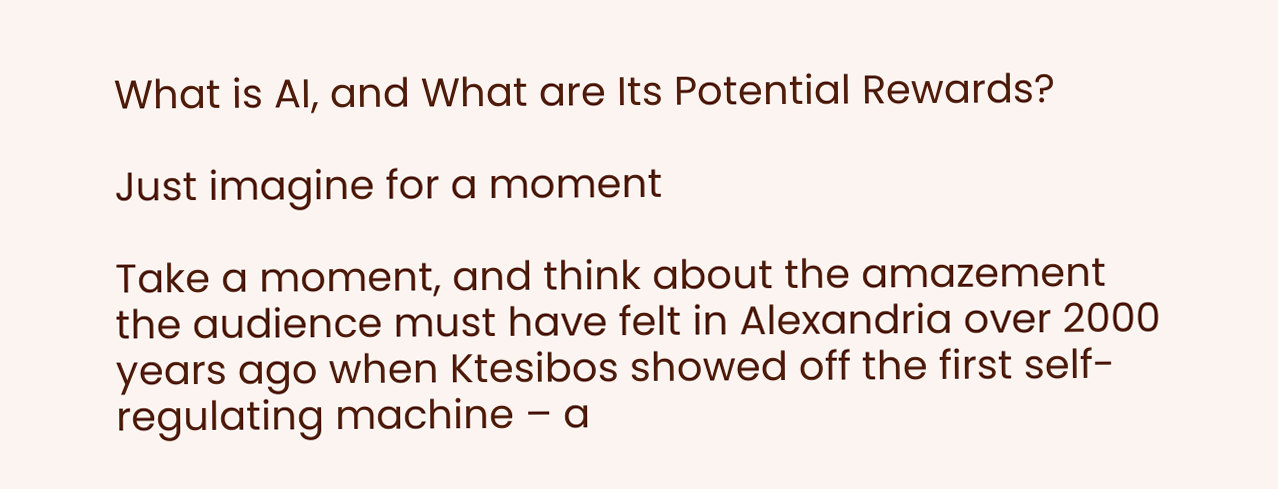What is AI, and What are Its Potential Rewards?

Just imagine for a moment

Take a moment, and think about the amazement the audience must have felt in Alexandria over 2000 years ago when Ktesibos showed off the first self-regulating machine – a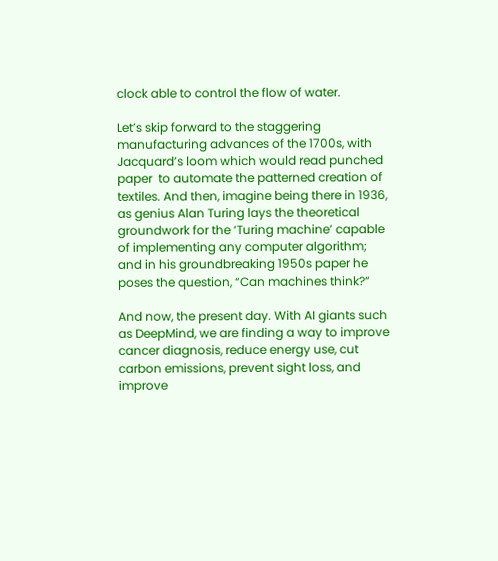clock able to control the flow of water.

Let’s skip forward to the staggering manufacturing advances of the 1700s, with Jacquard’s loom which would read punched paper  to automate the patterned creation of textiles. And then, imagine being there in 1936, as genius Alan Turing lays the theoretical groundwork for the ‘Turing machine’ capable of implementing any computer algorithm; and in his groundbreaking 1950s paper he poses the question, “Can machines think?”

And now, the present day. With AI giants such as DeepMind, we are finding a way to improve cancer diagnosis, reduce energy use, cut carbon emissions, prevent sight loss, and improve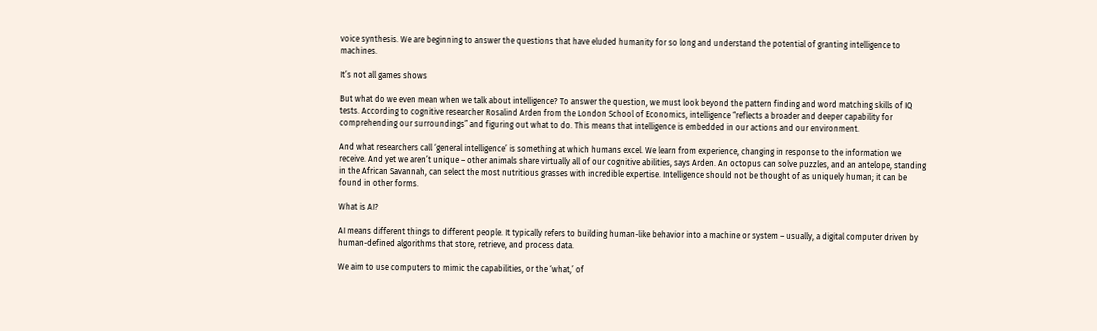voice synthesis. We are beginning to answer the questions that have eluded humanity for so long and understand the potential of granting intelligence to machines.

It’s not all games shows

But what do we even mean when we talk about intelligence? To answer the question, we must look beyond the pattern finding and word matching skills of IQ tests. According to cognitive researcher Rosalind Arden from the London School of Economics, intelligence “reflects a broader and deeper capability for comprehending our surroundings” and figuring out what to do. This means that intelligence is embedded in our actions and our environment.

And what researchers call ‘general intelligence’ is something at which humans excel. We learn from experience, changing in response to the information we receive. And yet we aren’t unique – other animals share virtually all of our cognitive abilities, says Arden. An octopus can solve puzzles, and an antelope, standing in the African Savannah, can select the most nutritious grasses with incredible expertise. Intelligence should not be thought of as uniquely human; it can be found in other forms.

What is AI?

AI means different things to different people. It typically refers to building human-like behavior into a machine or system – usually, a digital computer driven by human-defined algorithms that store, retrieve, and process data.

We aim to use computers to mimic the capabilities, or the ‘what,’ of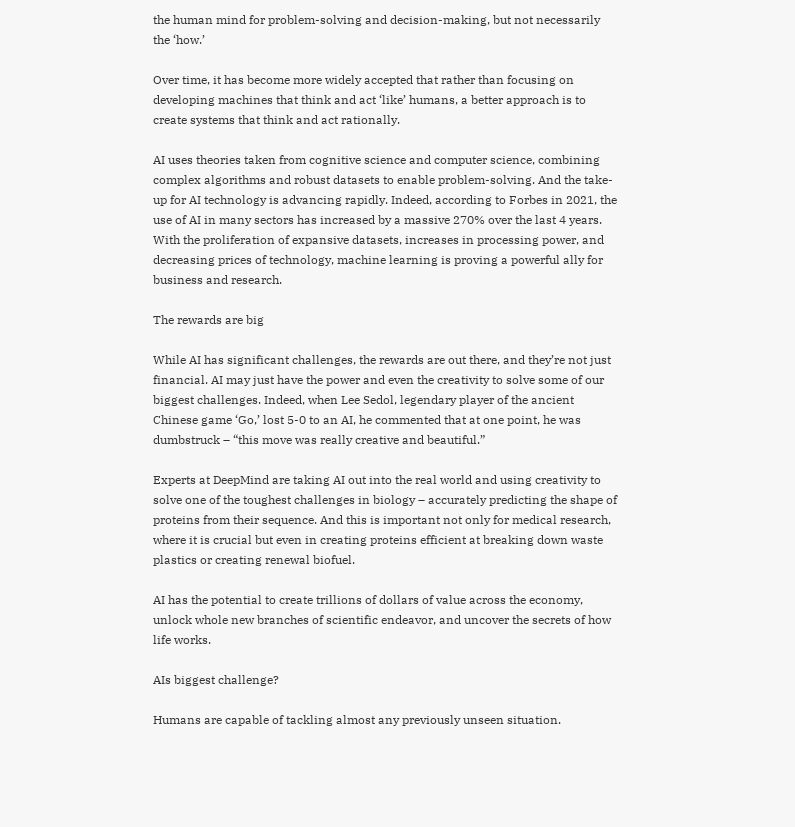the human mind for problem-solving and decision-making, but not necessarily the ‘how.’

Over time, it has become more widely accepted that rather than focusing on developing machines that think and act ‘like’ humans, a better approach is to create systems that think and act rationally.

AI uses theories taken from cognitive science and computer science, combining complex algorithms and robust datasets to enable problem-solving. And the take-up for AI technology is advancing rapidly. Indeed, according to Forbes in 2021, the use of AI in many sectors has increased by a massive 270% over the last 4 years. With the proliferation of expansive datasets, increases in processing power, and decreasing prices of technology, machine learning is proving a powerful ally for business and research.

The rewards are big

While AI has significant challenges, the rewards are out there, and they’re not just financial. AI may just have the power and even the creativity to solve some of our biggest challenges. Indeed, when Lee Sedol, legendary player of the ancient Chinese game ‘Go,’ lost 5-0 to an AI, he commented that at one point, he was dumbstruck – “this move was really creative and beautiful.”

Experts at DeepMind are taking AI out into the real world and using creativity to solve one of the toughest challenges in biology – accurately predicting the shape of proteins from their sequence. And this is important not only for medical research, where it is crucial but even in creating proteins efficient at breaking down waste plastics or creating renewal biofuel.

AI has the potential to create trillions of dollars of value across the economy, unlock whole new branches of scientific endeavor, and uncover the secrets of how life works.

AIs biggest challenge?

Humans are capable of tackling almost any previously unseen situation.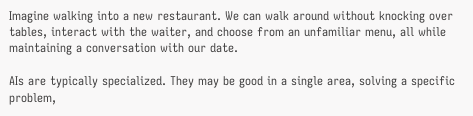Imagine walking into a new restaurant. We can walk around without knocking over tables, interact with the waiter, and choose from an unfamiliar menu, all while maintaining a conversation with our date.

AIs are typically specialized. They may be good in a single area, solving a specific problem,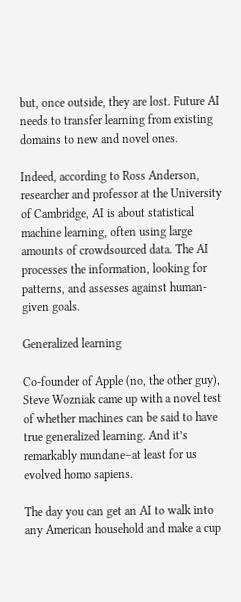but, once outside, they are lost. Future AI needs to transfer learning from existing domains to new and novel ones.

Indeed, according to Ross Anderson, researcher and professor at the University of Cambridge, AI is about statistical machine learning, often using large amounts of crowdsourced data. The AI processes the information, looking for patterns, and assesses against human-given goals.

Generalized learning

Co-founder of Apple (no, the other guy), Steve Wozniak came up with a novel test of whether machines can be said to have true generalized learning. And it’s remarkably mundane–at least for us evolved homo sapiens.

The day you can get an AI to walk into any American household and make a cup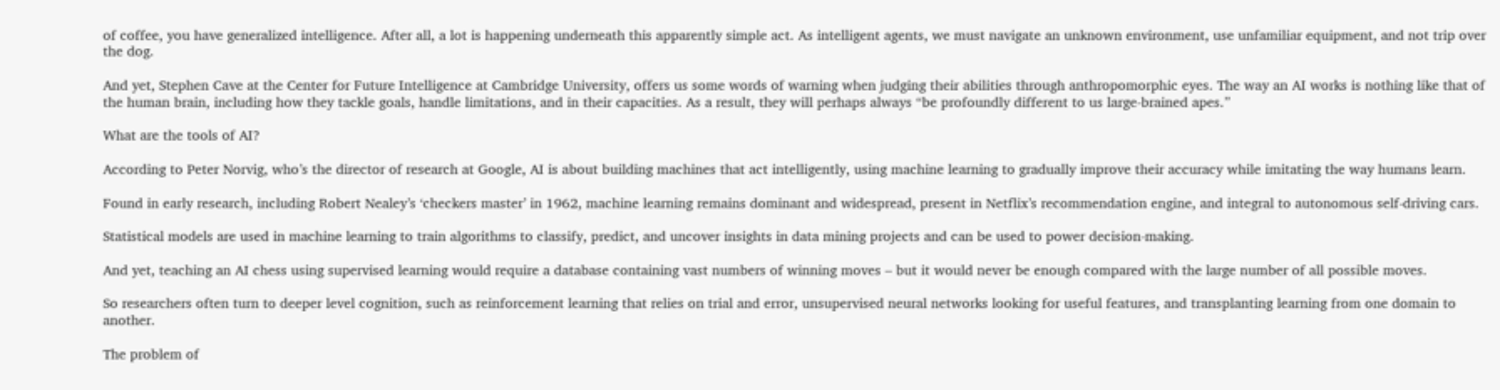of coffee, you have generalized intelligence. After all, a lot is happening underneath this apparently simple act. As intelligent agents, we must navigate an unknown environment, use unfamiliar equipment, and not trip over the dog.

And yet, Stephen Cave at the Center for Future Intelligence at Cambridge University, offers us some words of warning when judging their abilities through anthropomorphic eyes. The way an AI works is nothing like that of the human brain, including how they tackle goals, handle limitations, and in their capacities. As a result, they will perhaps always “be profoundly different to us large-brained apes.”

What are the tools of AI?

According to Peter Norvig, who’s the director of research at Google, AI is about building machines that act intelligently, using machine learning to gradually improve their accuracy while imitating the way humans learn.

Found in early research, including Robert Nealey’s ‘checkers master’ in 1962, machine learning remains dominant and widespread, present in Netflix’s recommendation engine, and integral to autonomous self-driving cars.

Statistical models are used in machine learning to train algorithms to classify, predict, and uncover insights in data mining projects and can be used to power decision-making.

And yet, teaching an AI chess using supervised learning would require a database containing vast numbers of winning moves – but it would never be enough compared with the large number of all possible moves.

So researchers often turn to deeper level cognition, such as reinforcement learning that relies on trial and error, unsupervised neural networks looking for useful features, and transplanting learning from one domain to another.

The problem of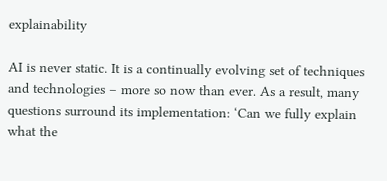explainability

AI is never static. It is a continually evolving set of techniques and technologies – more so now than ever. As a result, many questions surround its implementation: ‘Can we fully explain what the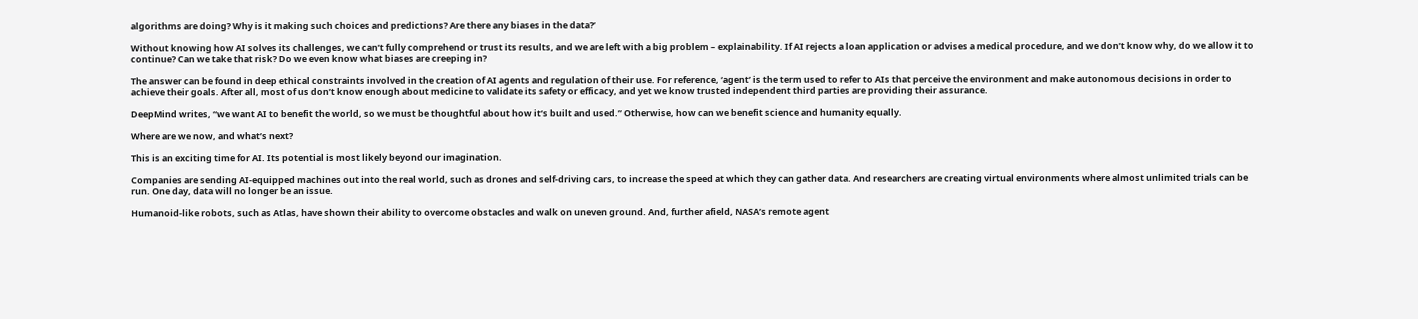algorithms are doing? Why is it making such choices and predictions? Are there any biases in the data?’

Without knowing how AI solves its challenges, we can’t fully comprehend or trust its results, and we are left with a big problem – explainability. If AI rejects a loan application or advises a medical procedure, and we don’t know why, do we allow it to continue? Can we take that risk? Do we even know what biases are creeping in?

The answer can be found in deep ethical constraints involved in the creation of AI agents and regulation of their use. For reference, ‘agent’ is the term used to refer to AIs that perceive the environment and make autonomous decisions in order to achieve their goals. After all, most of us don’t know enough about medicine to validate its safety or efficacy, and yet we know trusted independent third parties are providing their assurance.

DeepMind writes, “we want AI to benefit the world, so we must be thoughtful about how it’s built and used.” Otherwise, how can we benefit science and humanity equally.

Where are we now, and what’s next?

This is an exciting time for AI. Its potential is most likely beyond our imagination.

Companies are sending AI-equipped machines out into the real world, such as drones and self-driving cars, to increase the speed at which they can gather data. And researchers are creating virtual environments where almost unlimited trials can be run. One day, data will no longer be an issue.

Humanoid-like robots, such as Atlas, have shown their ability to overcome obstacles and walk on uneven ground. And, further afield, NASA’s remote agent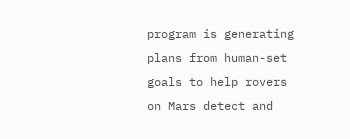program is generating plans from human-set goals to help rovers on Mars detect and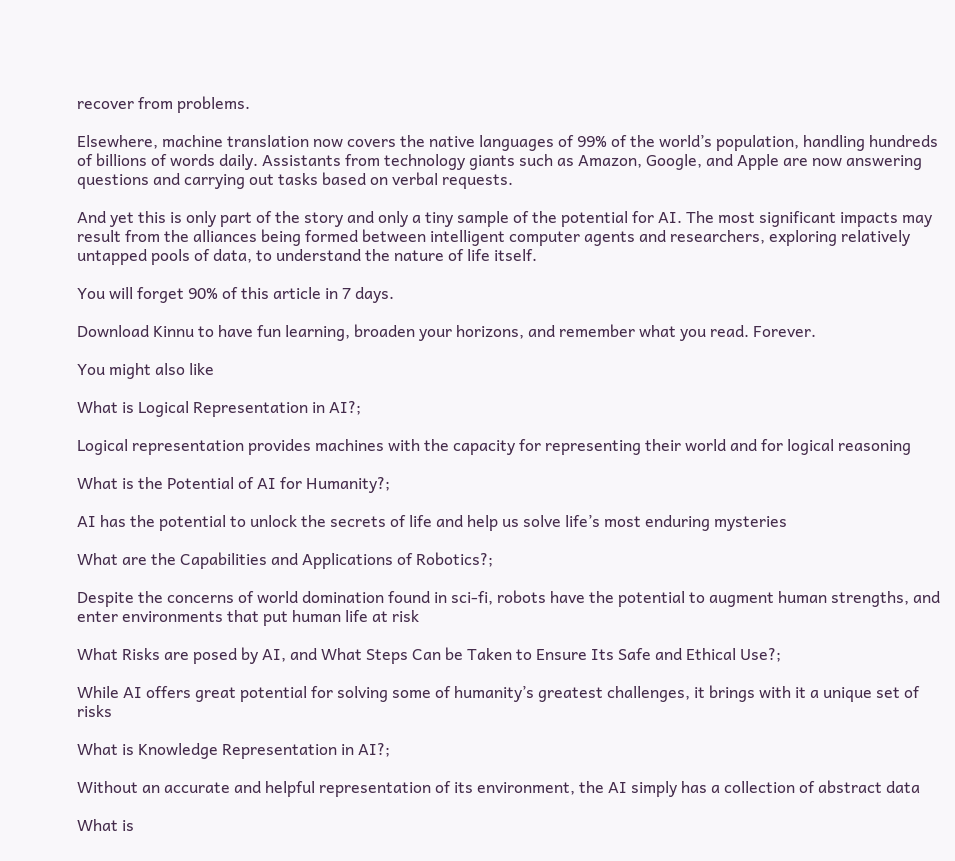recover from problems.

Elsewhere, machine translation now covers the native languages of 99% of the world’s population, handling hundreds of billions of words daily. Assistants from technology giants such as Amazon, Google, and Apple are now answering questions and carrying out tasks based on verbal requests.

And yet this is only part of the story and only a tiny sample of the potential for AI. The most significant impacts may result from the alliances being formed between intelligent computer agents and researchers, exploring relatively untapped pools of data, to understand the nature of life itself.

You will forget 90% of this article in 7 days.

Download Kinnu to have fun learning, broaden your horizons, and remember what you read. Forever.

You might also like

What is Logical Representation in AI?;

Logical representation provides machines with the capacity for representing their world and for logical reasoning

What is the Potential of AI for Humanity?;

AI has the potential to unlock the secrets of life and help us solve life’s most enduring mysteries

What are the Capabilities and Applications of Robotics?;

Despite the concerns of world domination found in sci-fi, robots have the potential to augment human strengths, and enter environments that put human life at risk

What Risks are posed by AI, and What Steps Can be Taken to Ensure Its Safe and Ethical Use?;

While AI offers great potential for solving some of humanity’s greatest challenges, it brings with it a unique set of risks

What is Knowledge Representation in AI?;

Without an accurate and helpful representation of its environment, the AI simply has a collection of abstract data

What is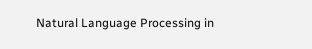Natural Language Processing in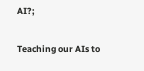AI?;

Teaching our AIs to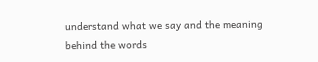understand what we say and the meaning behind the words